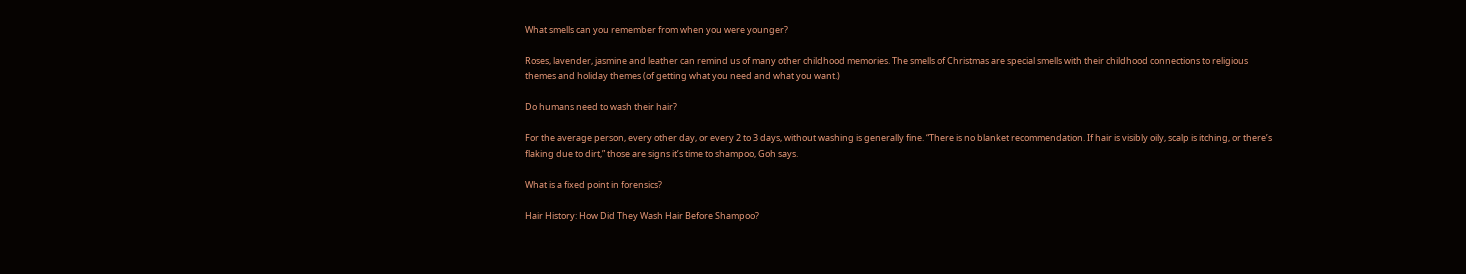What smells can you remember from when you were younger?

Roses, lavender, jasmine and leather can remind us of many other childhood memories. The smells of Christmas are special smells with their childhood connections to religious themes and holiday themes (of getting what you need and what you want.)

Do humans need to wash their hair?

For the average person, every other day, or every 2 to 3 days, without washing is generally fine. “There is no blanket recommendation. If hair is visibly oily, scalp is itching, or there’s flaking due to dirt,” those are signs it’s time to shampoo, Goh says.

What is a fixed point in forensics?

Hair History: How Did They Wash Hair Before Shampoo?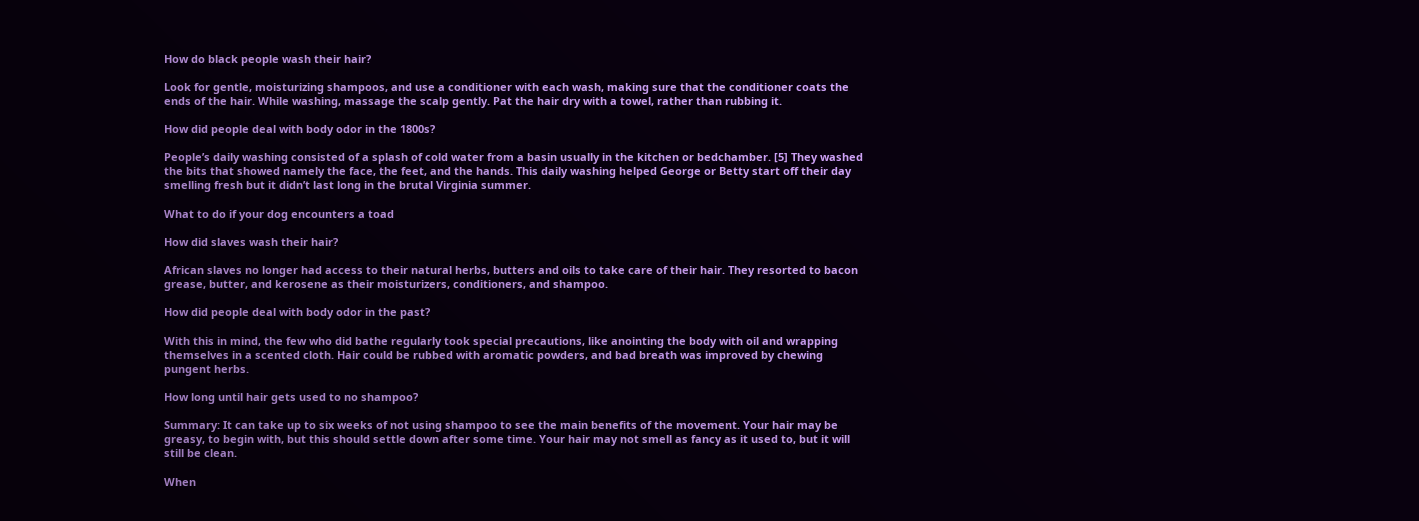How do black people wash their hair?

Look for gentle, moisturizing shampoos, and use a conditioner with each wash, making sure that the conditioner coats the ends of the hair. While washing, massage the scalp gently. Pat the hair dry with a towel, rather than rubbing it.

How did people deal with body odor in the 1800s?

People’s daily washing consisted of a splash of cold water from a basin usually in the kitchen or bedchamber. [5] They washed the bits that showed namely the face, the feet, and the hands. This daily washing helped George or Betty start off their day smelling fresh but it didn’t last long in the brutal Virginia summer.

What to do if your dog encounters a toad

How did slaves wash their hair?

African slaves no longer had access to their natural herbs, butters and oils to take care of their hair. They resorted to bacon grease, butter, and kerosene as their moisturizers, conditioners, and shampoo.

How did people deal with body odor in the past?

With this in mind, the few who did bathe regularly took special precautions, like anointing the body with oil and wrapping themselves in a scented cloth. Hair could be rubbed with aromatic powders, and bad breath was improved by chewing pungent herbs.

How long until hair gets used to no shampoo?

Summary: It can take up to six weeks of not using shampoo to see the main benefits of the movement. Your hair may be greasy, to begin with, but this should settle down after some time. Your hair may not smell as fancy as it used to, but it will still be clean.

When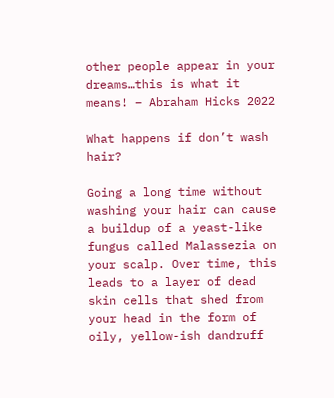other people appear in your dreams…this is what it means! – Abraham Hicks 2022

What happens if don’t wash hair?

Going a long time without washing your hair can cause a buildup of a yeast-like fungus called Malassezia on your scalp. Over time, this leads to a layer of dead skin cells that shed from your head in the form of oily, yellow-ish dandruff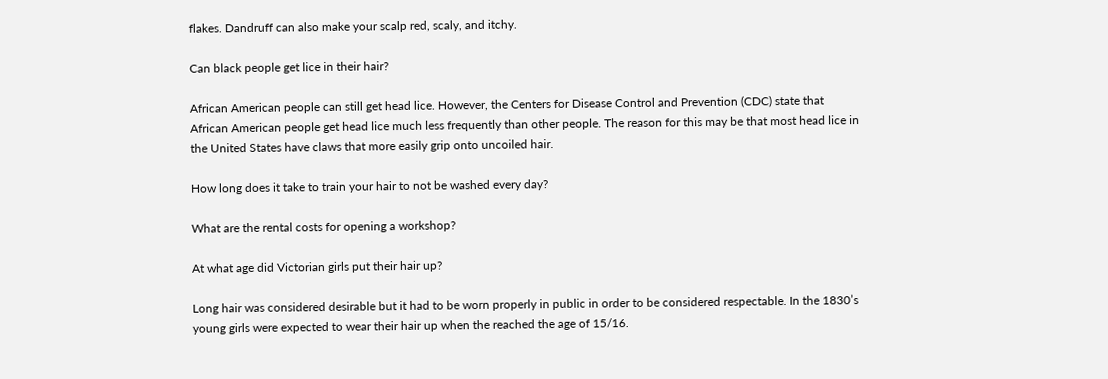flakes. Dandruff can also make your scalp red, scaly, and itchy.

Can black people get lice in their hair?

African American people can still get head lice. However, the Centers for Disease Control and Prevention (CDC) state that African American people get head lice much less frequently than other people. The reason for this may be that most head lice in the United States have claws that more easily grip onto uncoiled hair.

How long does it take to train your hair to not be washed every day?

What are the rental costs for opening a workshop?

At what age did Victorian girls put their hair up?

Long hair was considered desirable but it had to be worn properly in public in order to be considered respectable. In the 1830’s young girls were expected to wear their hair up when the reached the age of 15/16.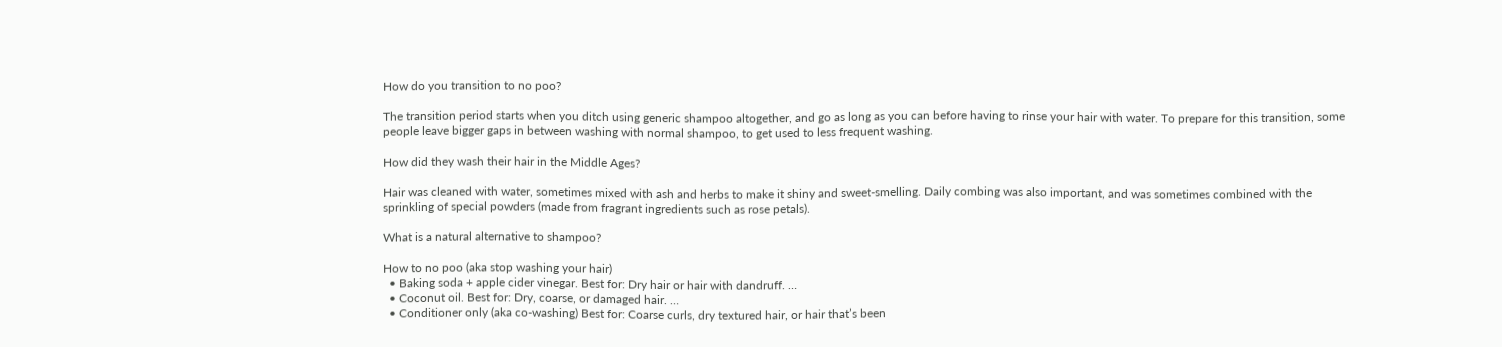How do you transition to no poo?

The transition period starts when you ditch using generic shampoo altogether, and go as long as you can before having to rinse your hair with water. To prepare for this transition, some people leave bigger gaps in between washing with normal shampoo, to get used to less frequent washing.

How did they wash their hair in the Middle Ages?

Hair was cleaned with water, sometimes mixed with ash and herbs to make it shiny and sweet-smelling. Daily combing was also important, and was sometimes combined with the sprinkling of special powders (made from fragrant ingredients such as rose petals).

What is a natural alternative to shampoo?

How to no poo (aka stop washing your hair)
  • Baking soda + apple cider vinegar. Best for: Dry hair or hair with dandruff. …
  • Coconut oil. Best for: Dry, coarse, or damaged hair. …
  • Conditioner only (aka co-washing) Best for: Coarse curls, dry textured hair, or hair that’s been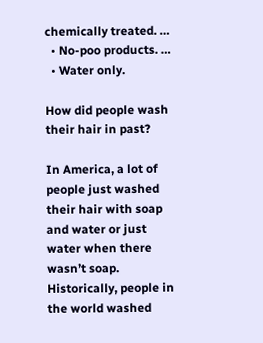chemically treated. …
  • No-poo products. …
  • Water only.

How did people wash their hair in past?

In America, a lot of people just washed their hair with soap and water or just water when there wasn’t soap. Historically, people in the world washed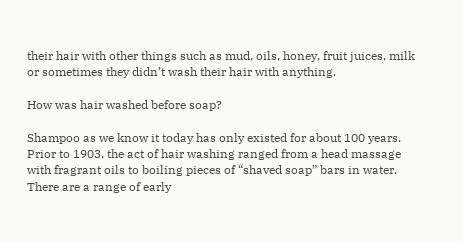their hair with other things such as mud, oils, honey, fruit juices, milk or sometimes they didn’t wash their hair with anything.

How was hair washed before soap?

Shampoo as we know it today has only existed for about 100 years. Prior to 1903, the act of hair washing ranged from a head massage with fragrant oils to boiling pieces of “shaved soap” bars in water. There are a range of early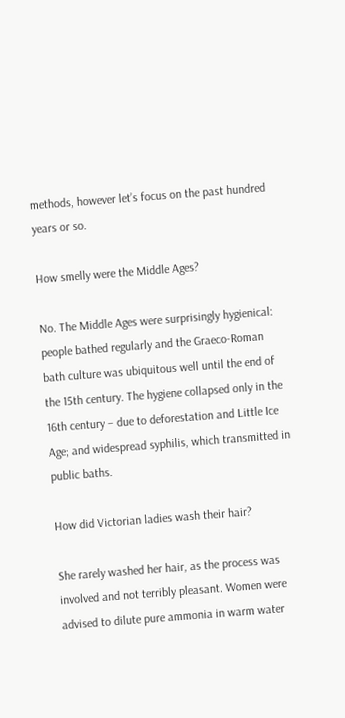methods, however let’s focus on the past hundred years or so.

How smelly were the Middle Ages?

No. The Middle Ages were surprisingly hygienical: people bathed regularly and the Graeco-Roman bath culture was ubiquitous well until the end of the 15th century. The hygiene collapsed only in the 16th century – due to deforestation and Little Ice Age; and widespread syphilis, which transmitted in public baths.

How did Victorian ladies wash their hair?

She rarely washed her hair, as the process was involved and not terribly pleasant. Women were advised to dilute pure ammonia in warm water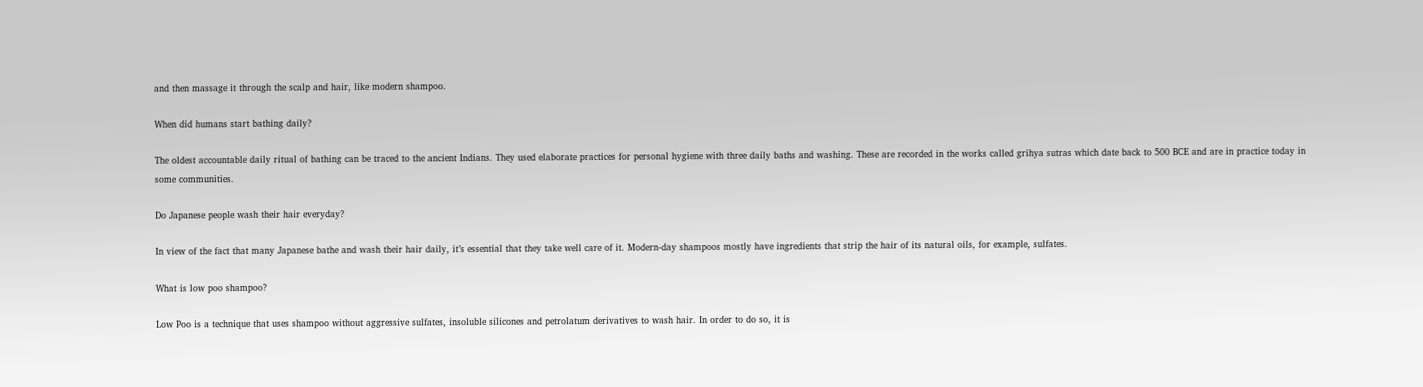and then massage it through the scalp and hair, like modern shampoo.

When did humans start bathing daily?

The oldest accountable daily ritual of bathing can be traced to the ancient Indians. They used elaborate practices for personal hygiene with three daily baths and washing. These are recorded in the works called grihya sutras which date back to 500 BCE and are in practice today in some communities.

Do Japanese people wash their hair everyday?

In view of the fact that many Japanese bathe and wash their hair daily, it’s essential that they take well care of it. Modern-day shampoos mostly have ingredients that strip the hair of its natural oils, for example, sulfates.

What is low poo shampoo?

Low Poo is a technique that uses shampoo without aggressive sulfates, insoluble silicones and petrolatum derivatives to wash hair. In order to do so, it is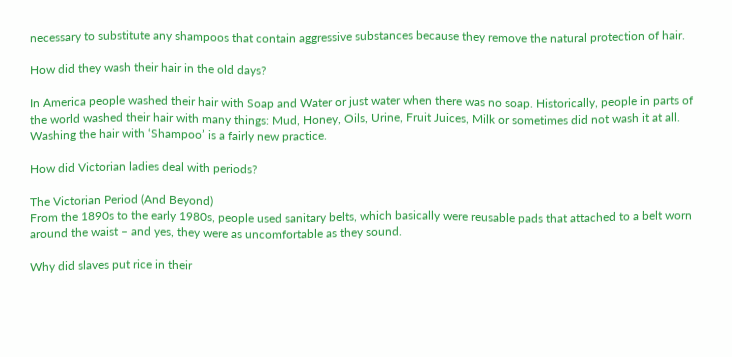necessary to substitute any shampoos that contain aggressive substances because they remove the natural protection of hair.

How did they wash their hair in the old days?

In America people washed their hair with Soap and Water or just water when there was no soap. Historically, people in parts of the world washed their hair with many things: Mud, Honey, Oils, Urine, Fruit Juices, Milk or sometimes did not wash it at all. Washing the hair with ‘Shampoo’ is a fairly new practice.

How did Victorian ladies deal with periods?

The Victorian Period (And Beyond)
From the 1890s to the early 1980s, people used sanitary belts, which basically were reusable pads that attached to a belt worn around the waist – and yes, they were as uncomfortable as they sound.

Why did slaves put rice in their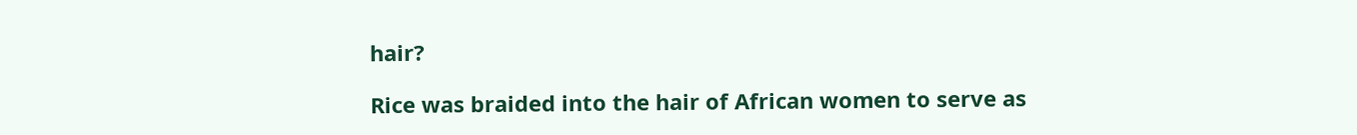hair?

Rice was braided into the hair of African women to serve as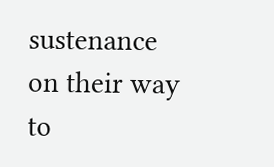sustenance on their way to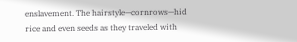enslavement. The hairstyle—cornrows—hid rice and even seeds as they traveled with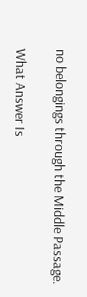no belongings through the Middle Passage.

What Answer Is